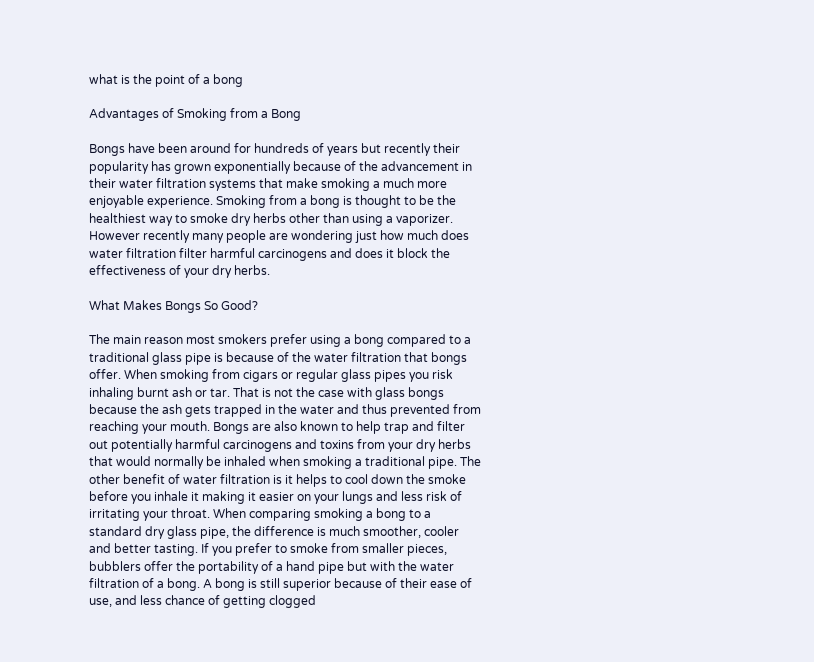what is the point of a bong

Advantages of Smoking from a Bong

Bongs have been around for hundreds of years but recently their popularity has grown exponentially because of the advancement in their water filtration systems that make smoking a much more enjoyable experience. Smoking from a bong is thought to be the healthiest way to smoke dry herbs other than using a vaporizer. However recently many people are wondering just how much does water filtration filter harmful carcinogens and does it block the effectiveness of your dry herbs.

What Makes Bongs So Good?

The main reason most smokers prefer using a bong compared to a traditional glass pipe is because of the water filtration that bongs offer. When smoking from cigars or regular glass pipes you risk inhaling burnt ash or tar. That is not the case with glass bongs because the ash gets trapped in the water and thus prevented from reaching your mouth. Bongs are also known to help trap and filter out potentially harmful carcinogens and toxins from your dry herbs that would normally be inhaled when smoking a traditional pipe. The other benefit of water filtration is it helps to cool down the smoke before you inhale it making it easier on your lungs and less risk of irritating your throat. When comparing smoking a bong to a standard dry glass pipe, the difference is much smoother, cooler and better tasting. If you prefer to smoke from smaller pieces, bubblers offer the portability of a hand pipe but with the water filtration of a bong. A bong is still superior because of their ease of use, and less chance of getting clogged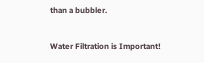than a bubbler.

Water Filtration is Important!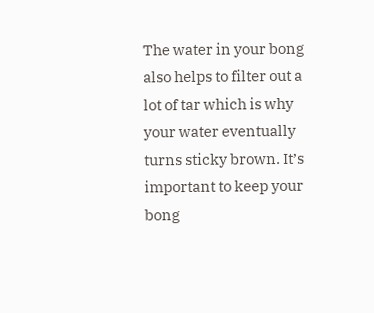The water in your bong also helps to filter out a lot of tar which is why your water eventually turns sticky brown. It’s important to keep your bong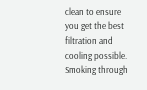clean to ensure you get the best filtration and cooling possible. Smoking through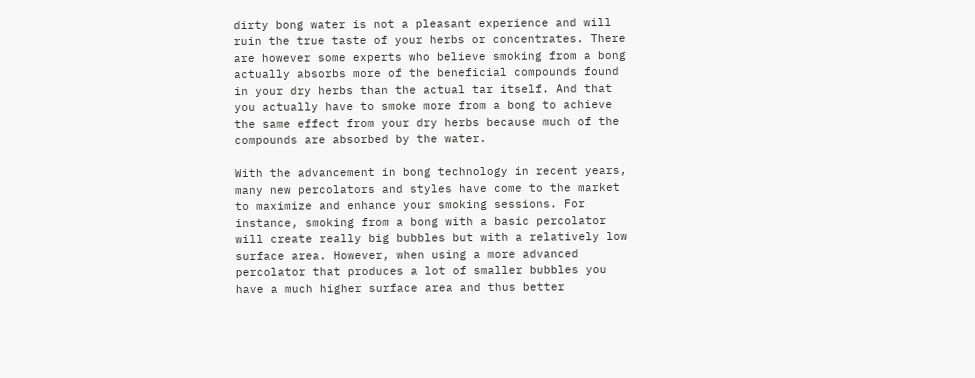dirty bong water is not a pleasant experience and will ruin the true taste of your herbs or concentrates. There are however some experts who believe smoking from a bong actually absorbs more of the beneficial compounds found in your dry herbs than the actual tar itself. And that you actually have to smoke more from a bong to achieve the same effect from your dry herbs because much of the compounds are absorbed by the water.

With the advancement in bong technology in recent years, many new percolators and styles have come to the market to maximize and enhance your smoking sessions. For instance, smoking from a bong with a basic percolator will create really big bubbles but with a relatively low surface area. However, when using a more advanced percolator that produces a lot of smaller bubbles you have a much higher surface area and thus better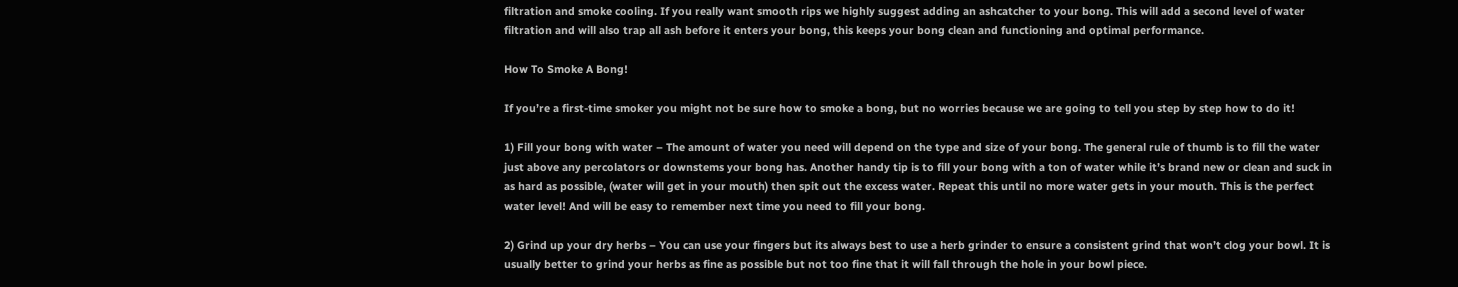filtration and smoke cooling. If you really want smooth rips we highly suggest adding an ashcatcher to your bong. This will add a second level of water filtration and will also trap all ash before it enters your bong, this keeps your bong clean and functioning and optimal performance.

How To Smoke A Bong!

If you’re a first-time smoker you might not be sure how to smoke a bong, but no worries because we are going to tell you step by step how to do it!

1) Fill your bong with water – The amount of water you need will depend on the type and size of your bong. The general rule of thumb is to fill the water just above any percolators or downstems your bong has. Another handy tip is to fill your bong with a ton of water while it’s brand new or clean and suck in as hard as possible, (water will get in your mouth) then spit out the excess water. Repeat this until no more water gets in your mouth. This is the perfect water level! And will be easy to remember next time you need to fill your bong.

2) Grind up your dry herbs – You can use your fingers but its always best to use a herb grinder to ensure a consistent grind that won’t clog your bowl. It is usually better to grind your herbs as fine as possible but not too fine that it will fall through the hole in your bowl piece.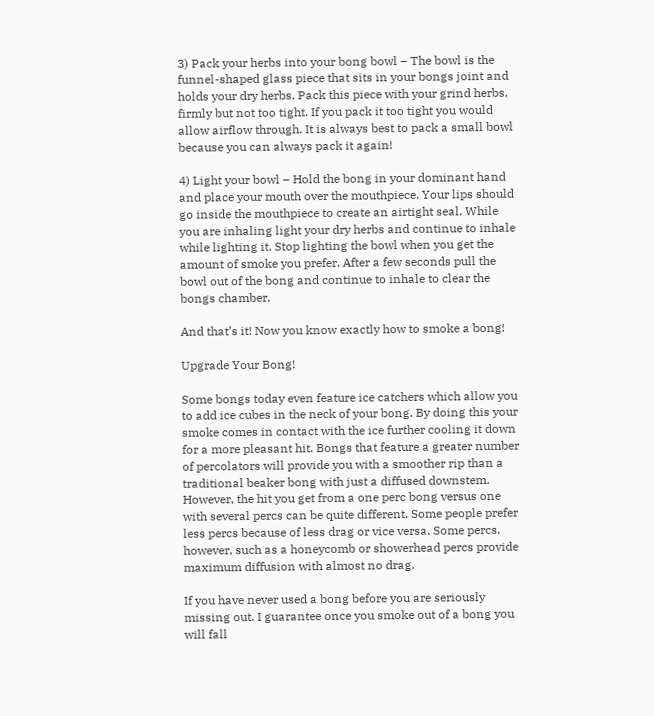3) Pack your herbs into your bong bowl – The bowl is the funnel-shaped glass piece that sits in your bongs joint and holds your dry herbs. Pack this piece with your grind herbs, firmly but not too tight. If you pack it too tight you would allow airflow through. It is always best to pack a small bowl because you can always pack it again!

4) Light your bowl – Hold the bong in your dominant hand and place your mouth over the mouthpiece. Your lips should go inside the mouthpiece to create an airtight seal. While you are inhaling light your dry herbs and continue to inhale while lighting it. Stop lighting the bowl when you get the amount of smoke you prefer. After a few seconds pull the bowl out of the bong and continue to inhale to clear the bongs chamber.

And that’s it! Now you know exactly how to smoke a bong!

Upgrade Your Bong!

Some bongs today even feature ice catchers which allow you to add ice cubes in the neck of your bong. By doing this your smoke comes in contact with the ice further cooling it down for a more pleasant hit. Bongs that feature a greater number of percolators will provide you with a smoother rip than a traditional beaker bong with just a diffused downstem. However, the hit you get from a one perc bong versus one with several percs can be quite different. Some people prefer less percs because of less drag or vice versa. Some percs, however, such as a honeycomb or showerhead percs provide maximum diffusion with almost no drag.

If you have never used a bong before you are seriously missing out. I guarantee once you smoke out of a bong you will fall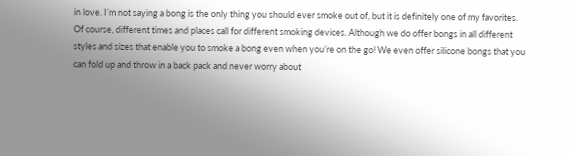in love. I’m not saying a bong is the only thing you should ever smoke out of, but it is definitely one of my favorites. Of course, different times and places call for different smoking devices. Although we do offer bongs in all different styles and sizes that enable you to smoke a bong even when you’re on the go! We even offer silicone bongs that you can fold up and throw in a back pack and never worry about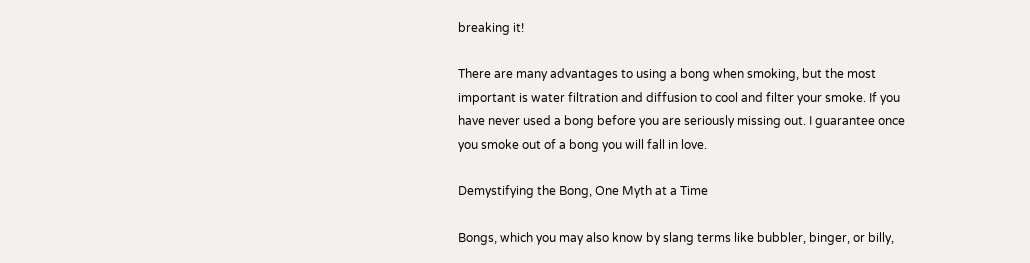breaking it!

There are many advantages to using a bong when smoking, but the most important is water filtration and diffusion to cool and filter your smoke. If you have never used a bong before you are seriously missing out. I guarantee once you smoke out of a bong you will fall in love.

Demystifying the Bong, One Myth at a Time

Bongs, which you may also know by slang terms like bubbler, binger, or billy,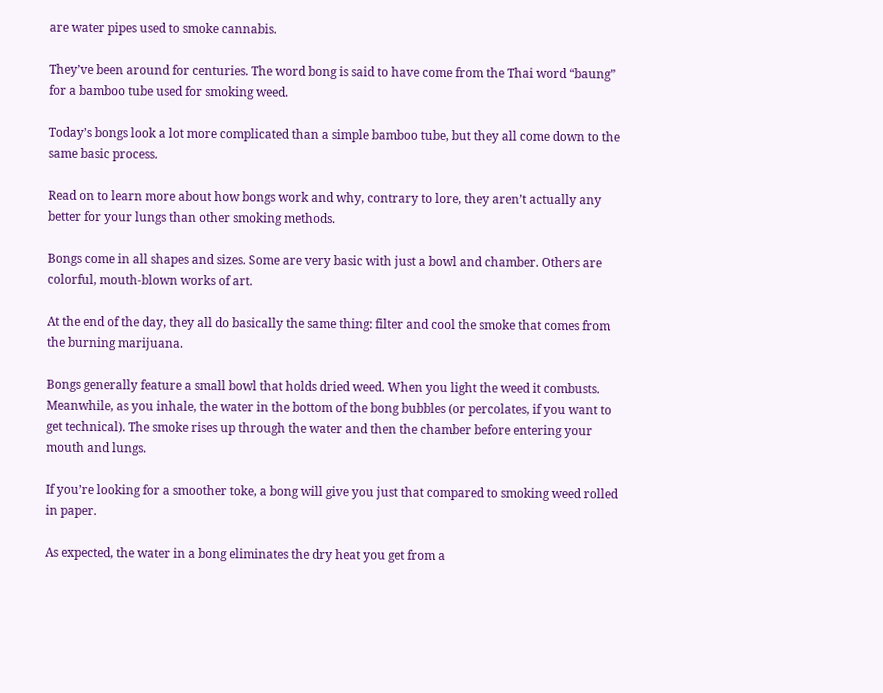are water pipes used to smoke cannabis.

They’ve been around for centuries. The word bong is said to have come from the Thai word “baung” for a bamboo tube used for smoking weed.

Today’s bongs look a lot more complicated than a simple bamboo tube, but they all come down to the same basic process.

Read on to learn more about how bongs work and why, contrary to lore, they aren’t actually any better for your lungs than other smoking methods.

Bongs come in all shapes and sizes. Some are very basic with just a bowl and chamber. Others are colorful, mouth-blown works of art.

At the end of the day, they all do basically the same thing: filter and cool the smoke that comes from the burning marijuana.

Bongs generally feature a small bowl that holds dried weed. When you light the weed it combusts. Meanwhile, as you inhale, the water in the bottom of the bong bubbles (or percolates, if you want to get technical). The smoke rises up through the water and then the chamber before entering your mouth and lungs.

If you’re looking for a smoother toke, a bong will give you just that compared to smoking weed rolled in paper.

As expected, the water in a bong eliminates the dry heat you get from a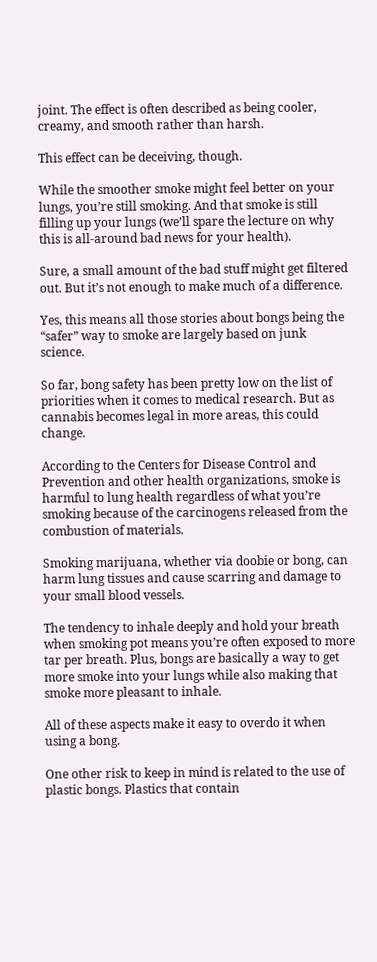joint. The effect is often described as being cooler, creamy, and smooth rather than harsh.

This effect can be deceiving, though.

While the smoother smoke might feel better on your lungs, you’re still smoking. And that smoke is still filling up your lungs (we’ll spare the lecture on why this is all-around bad news for your health).

Sure, a small amount of the bad stuff might get filtered out. But it’s not enough to make much of a difference.

Yes, this means all those stories about bongs being the “safer” way to smoke are largely based on junk science.

So far, bong safety has been pretty low on the list of priorities when it comes to medical research. But as cannabis becomes legal in more areas, this could change.

According to the Centers for Disease Control and Prevention and other health organizations, smoke is harmful to lung health regardless of what you’re smoking because of the carcinogens released from the combustion of materials.

Smoking marijuana, whether via doobie or bong, can harm lung tissues and cause scarring and damage to your small blood vessels.

The tendency to inhale deeply and hold your breath when smoking pot means you’re often exposed to more tar per breath. Plus, bongs are basically a way to get more smoke into your lungs while also making that smoke more pleasant to inhale.

All of these aspects make it easy to overdo it when using a bong.

One other risk to keep in mind is related to the use of plastic bongs. Plastics that contain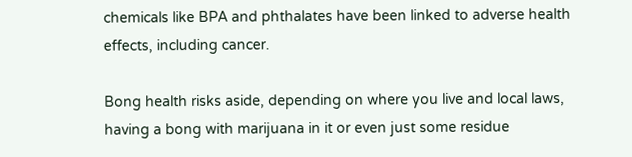chemicals like BPA and phthalates have been linked to adverse health effects, including cancer.

Bong health risks aside, depending on where you live and local laws, having a bong with marijuana in it or even just some residue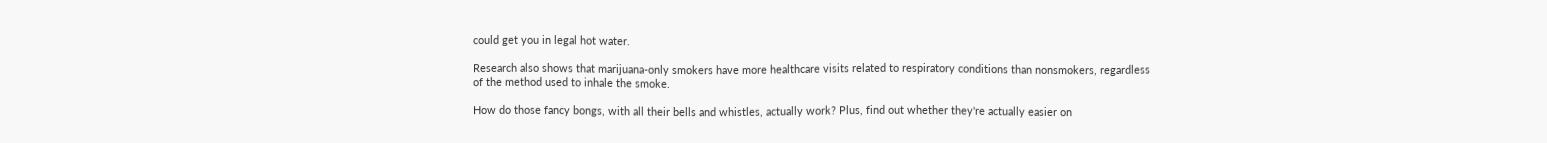could get you in legal hot water.

Research also shows that marijuana-only smokers have more healthcare visits related to respiratory conditions than nonsmokers, regardless of the method used to inhale the smoke.

How do those fancy bongs, with all their bells and whistles, actually work? Plus, find out whether they're actually easier on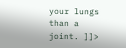your lungs than a joint. ]]>